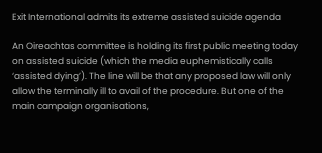Exit International admits its extreme assisted suicide agenda

An Oireachtas committee is holding its first public meeting today on assisted suicide (which the media euphemistically calls ‘assisted dying’). The line will be that any proposed law will only allow the terminally ill to avail of the procedure. But one of the main campaign organisations,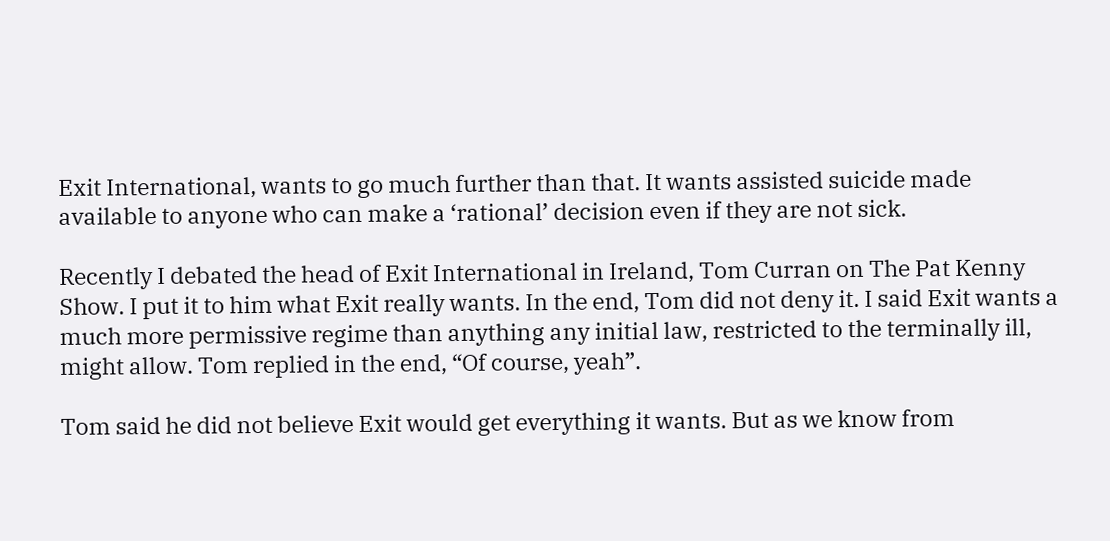Exit International, wants to go much further than that. It wants assisted suicide made available to anyone who can make a ‘rational’ decision even if they are not sick.

Recently I debated the head of Exit International in Ireland, Tom Curran on The Pat Kenny Show. I put it to him what Exit really wants. In the end, Tom did not deny it. I said Exit wants a much more permissive regime than anything any initial law, restricted to the terminally ill, might allow. Tom replied in the end, “Of course, yeah”.

Tom said he did not believe Exit would get everything it wants. But as we know from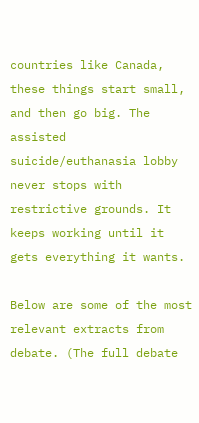countries like Canada, these things start small, and then go big. The assisted suicide/euthanasia lobby never stops with restrictive grounds. It keeps working until it gets everything it wants.

Below are some of the most relevant extracts from debate. (The full debate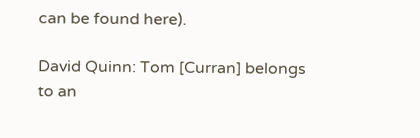can be found here).

David Quinn: Tom [Curran] belongs to an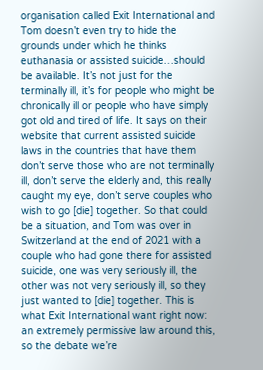organisation called Exit International and Tom doesn’t even try to hide the grounds under which he thinks euthanasia or assisted suicide…should be available. It’s not just for the terminally ill, it’s for people who might be chronically ill or people who have simply got old and tired of life. It says on their website that current assisted suicide laws in the countries that have them don’t serve those who are not terminally ill, don’t serve the elderly and, this really caught my eye, don’t serve couples who wish to go [die] together. So that could be a situation, and Tom was over in Switzerland at the end of 2021 with a couple who had gone there for assisted suicide, one was very seriously ill, the other was not very seriously ill, so they just wanted to [die] together. This is what Exit International want right now: an extremely permissive law around this, so the debate we’re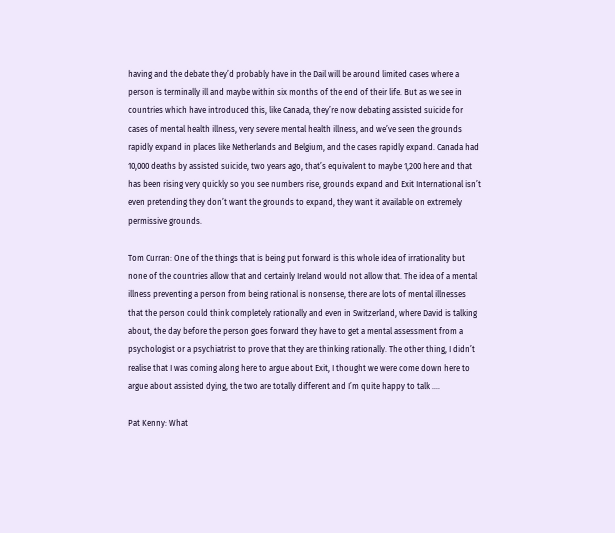having and the debate they’d probably have in the Dail will be around limited cases where a person is terminally ill and maybe within six months of the end of their life. But as we see in countries which have introduced this, like Canada, they’re now debating assisted suicide for cases of mental health illness, very severe mental health illness, and we’ve seen the grounds rapidly expand in places like Netherlands and Belgium, and the cases rapidly expand. Canada had 10,000 deaths by assisted suicide, two years ago, that’s equivalent to maybe 1,200 here and that has been rising very quickly so you see numbers rise, grounds expand and Exit International isn’t even pretending they don’t want the grounds to expand, they want it available on extremely permissive grounds.

Tom Curran: One of the things that is being put forward is this whole idea of irrationality but none of the countries allow that and certainly Ireland would not allow that. The idea of a mental illness preventing a person from being rational is nonsense, there are lots of mental illnesses that the person could think completely rationally and even in Switzerland, where David is talking about, the day before the person goes forward they have to get a mental assessment from a psychologist or a psychiatrist to prove that they are thinking rationally. The other thing, I didn’t realise that I was coming along here to argue about Exit, I thought we were come down here to argue about assisted dying, the two are totally different and I’m quite happy to talk ….

Pat Kenny: What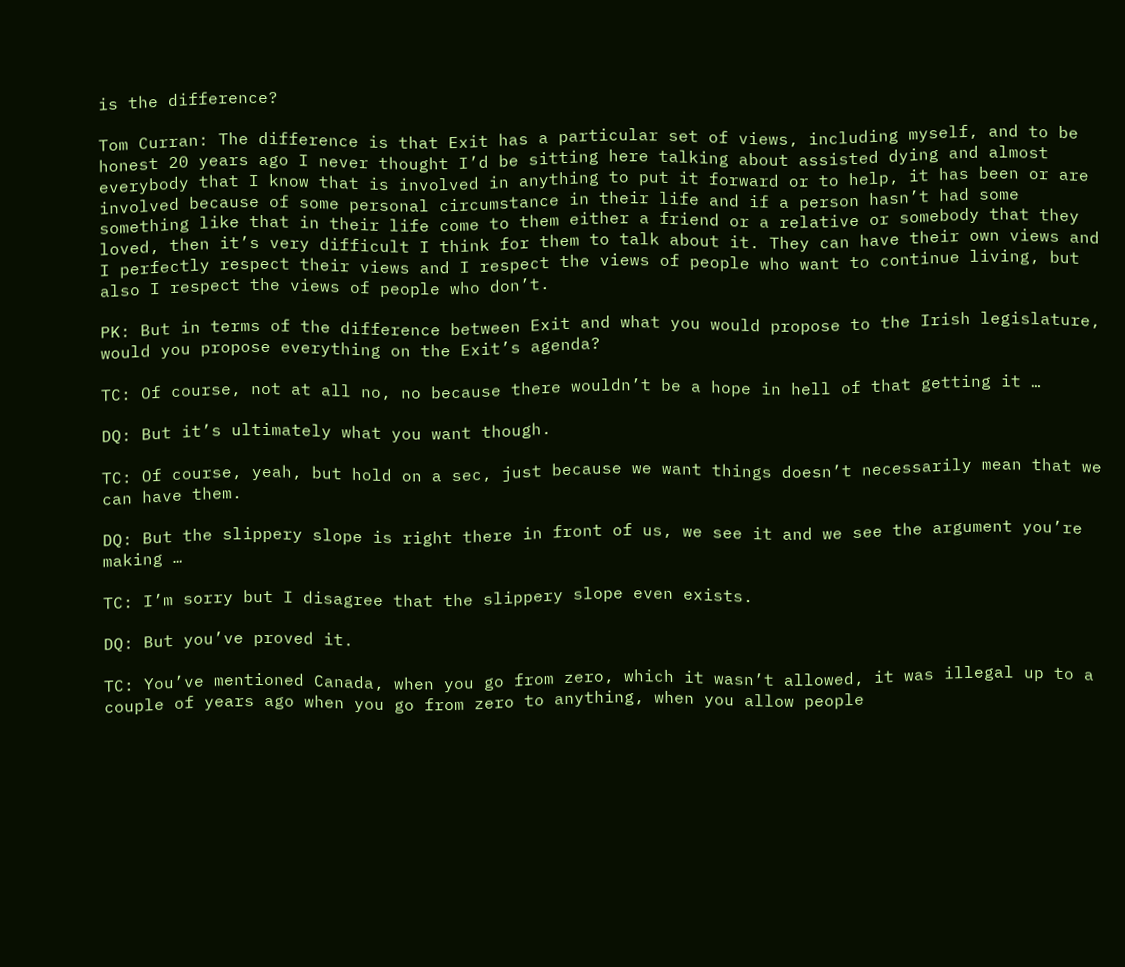is the difference?

Tom Curran: The difference is that Exit has a particular set of views, including myself, and to be honest 20 years ago I never thought I’d be sitting here talking about assisted dying and almost everybody that I know that is involved in anything to put it forward or to help, it has been or are involved because of some personal circumstance in their life and if a person hasn’t had some something like that in their life come to them either a friend or a relative or somebody that they loved, then it’s very difficult I think for them to talk about it. They can have their own views and I perfectly respect their views and I respect the views of people who want to continue living, but also I respect the views of people who don’t.

PK: But in terms of the difference between Exit and what you would propose to the Irish legislature, would you propose everything on the Exit’s agenda?

TC: Of course, not at all no, no because there wouldn’t be a hope in hell of that getting it …

DQ: But it’s ultimately what you want though.

TC: Of course, yeah, but hold on a sec, just because we want things doesn’t necessarily mean that we can have them.

DQ: But the slippery slope is right there in front of us, we see it and we see the argument you’re making …

TC: I’m sorry but I disagree that the slippery slope even exists.

DQ: But you’ve proved it.

TC: You’ve mentioned Canada, when you go from zero, which it wasn’t allowed, it was illegal up to a couple of years ago when you go from zero to anything, when you allow people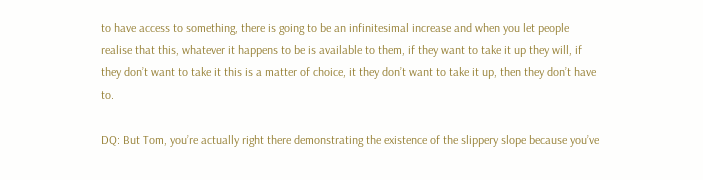to have access to something, there is going to be an infinitesimal increase and when you let people realise that this, whatever it happens to be is available to them, if they want to take it up they will, if they don’t want to take it this is a matter of choice, it they don’t want to take it up, then they don’t have to.

DQ: But Tom, you’re actually right there demonstrating the existence of the slippery slope because you’ve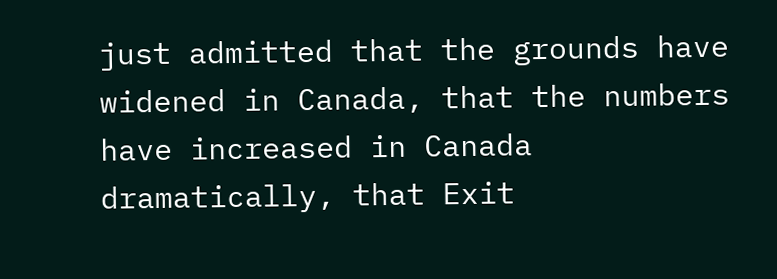just admitted that the grounds have widened in Canada, that the numbers have increased in Canada dramatically, that Exit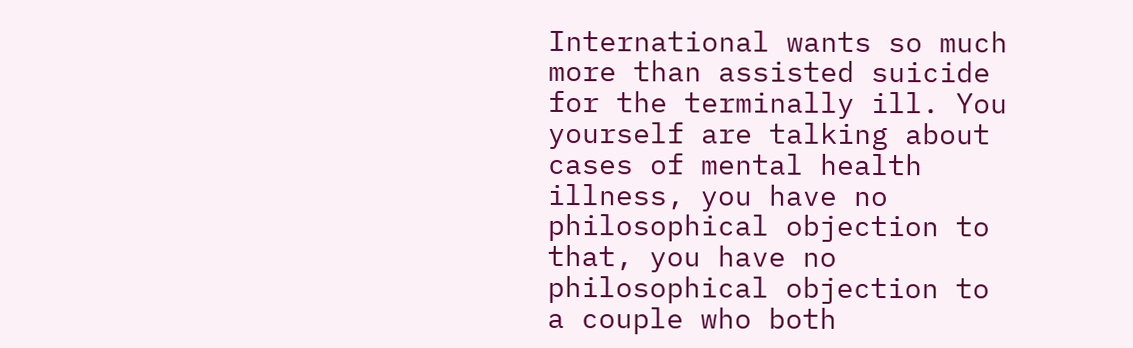International wants so much more than assisted suicide for the terminally ill. You yourself are talking about cases of mental health illness, you have no philosophical objection to that, you have no philosophical objection to a couple who both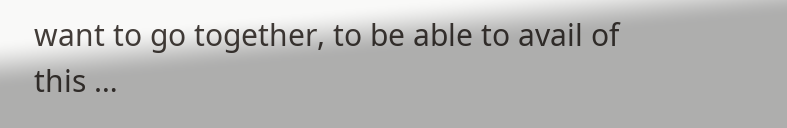want to go together, to be able to avail of this …